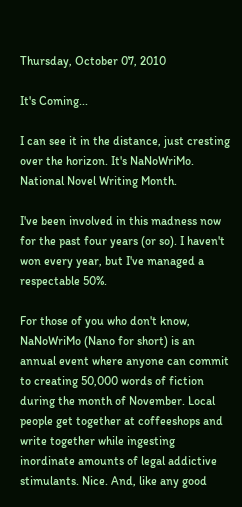Thursday, October 07, 2010

It's Coming...

I can see it in the distance, just cresting over the horizon. It's NaNoWriMo. National Novel Writing Month.

I've been involved in this madness now for the past four years (or so). I haven't won every year, but I've managed a respectable 50%.

For those of you who don't know, NaNoWriMo (Nano for short) is an annual event where anyone can commit to creating 50,000 words of fiction during the month of November. Local people get together at coffeeshops and write together while ingesting inordinate amounts of legal addictive stimulants. Nice. And, like any good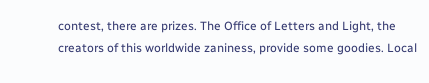contest, there are prizes. The Office of Letters and Light, the creators of this worldwide zaniness, provide some goodies. Local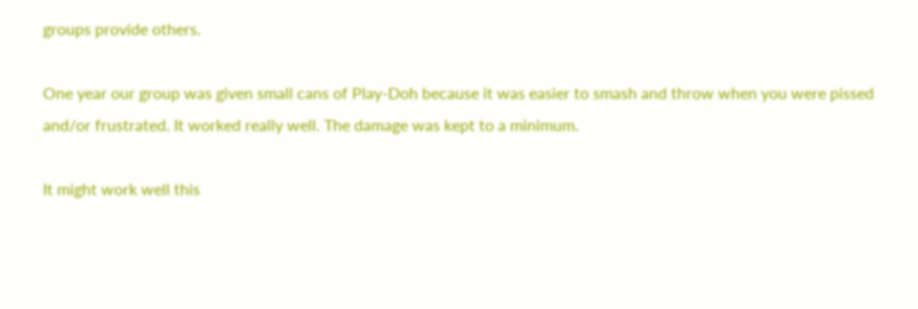groups provide others.

One year our group was given small cans of Play-Doh because it was easier to smash and throw when you were pissed and/or frustrated. It worked really well. The damage was kept to a minimum.

It might work well this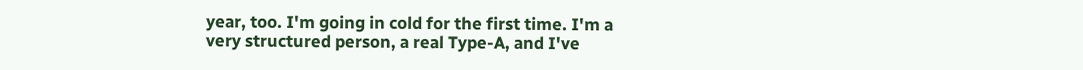year, too. I'm going in cold for the first time. I'm a very structured person, a real Type-A, and I've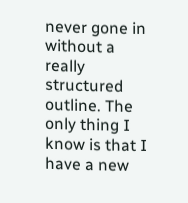never gone in without a really structured outline. The only thing I know is that I have a new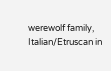werewolf family, Italian/Etruscan in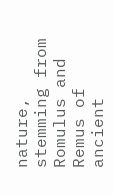nature, stemming from Romulus and Remus of ancient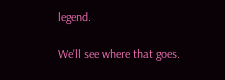legend.

We'll see where that goes.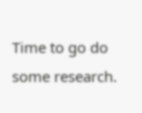Time to go do some research.